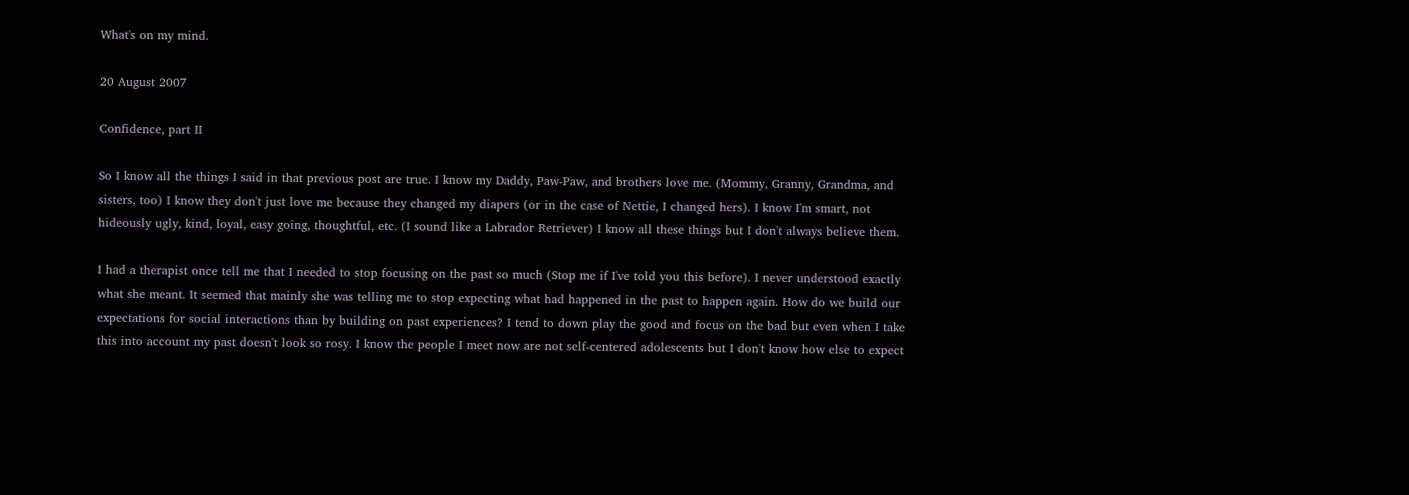What's on my mind.

20 August 2007

Confidence, part II

So I know all the things I said in that previous post are true. I know my Daddy, Paw-Paw, and brothers love me. (Mommy, Granny, Grandma, and sisters, too) I know they don't just love me because they changed my diapers (or in the case of Nettie, I changed hers). I know I'm smart, not hideously ugly, kind, loyal, easy going, thoughtful, etc. (I sound like a Labrador Retriever) I know all these things but I don't always believe them.

I had a therapist once tell me that I needed to stop focusing on the past so much (Stop me if I've told you this before). I never understood exactly what she meant. It seemed that mainly she was telling me to stop expecting what had happened in the past to happen again. How do we build our expectations for social interactions than by building on past experiences? I tend to down play the good and focus on the bad but even when I take this into account my past doesn't look so rosy. I know the people I meet now are not self-centered adolescents but I don't know how else to expect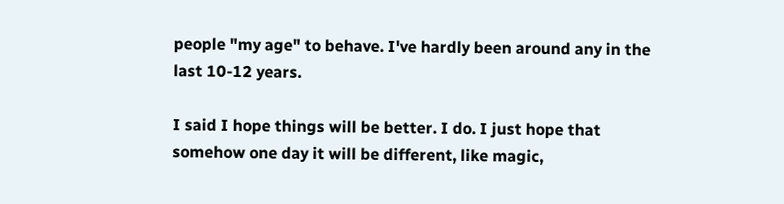people "my age" to behave. I've hardly been around any in the last 10-12 years.

I said I hope things will be better. I do. I just hope that somehow one day it will be different, like magic,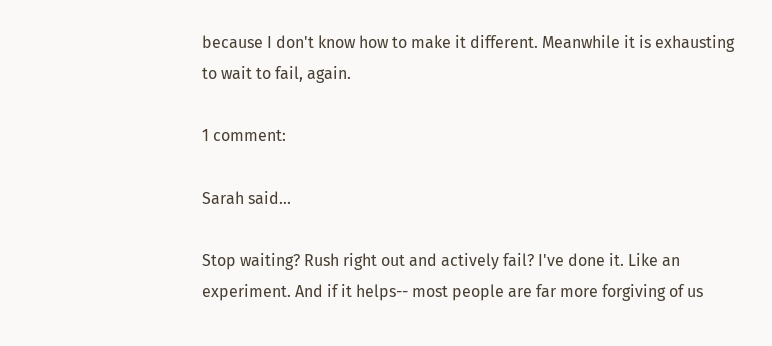because I don't know how to make it different. Meanwhile it is exhausting to wait to fail, again.

1 comment:

Sarah said...

Stop waiting? Rush right out and actively fail? I've done it. Like an experiment. And if it helps-- most people are far more forgiving of us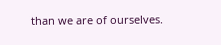than we are of ourselves.